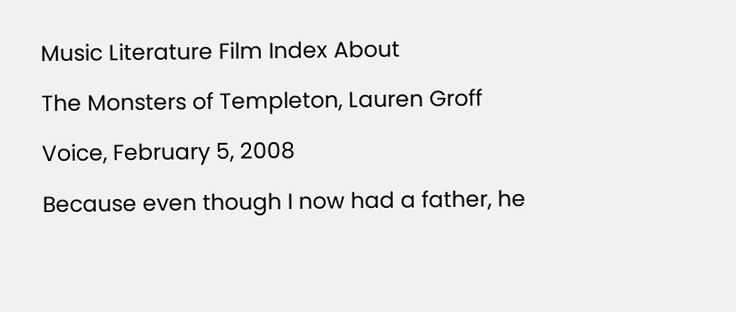Music Literature Film Index About

The Monsters of Templeton, Lauren Groff

Voice, February 5, 2008

Because even though I now had a father, he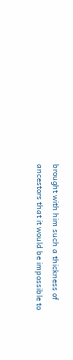brought with him such a thickness of ancestors that it would be impossible to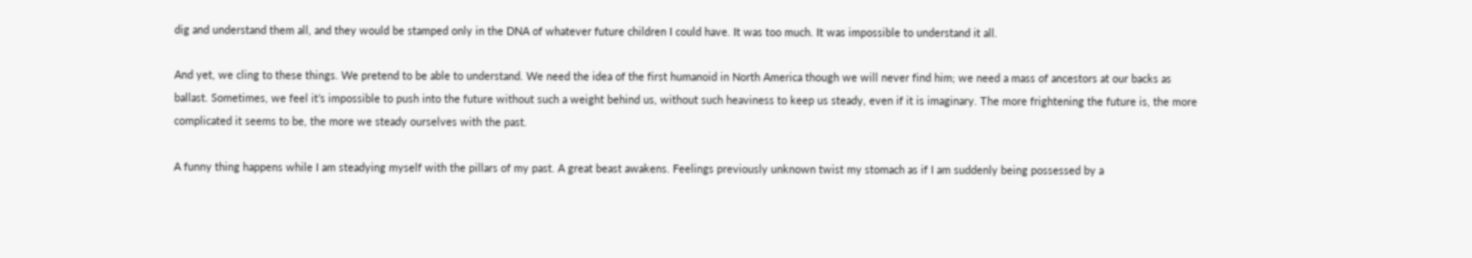dig and understand them all, and they would be stamped only in the DNA of whatever future children I could have. It was too much. It was impossible to understand it all.

And yet, we cling to these things. We pretend to be able to understand. We need the idea of the first humanoid in North America though we will never find him; we need a mass of ancestors at our backs as ballast. Sometimes, we feel it’s impossible to push into the future without such a weight behind us, without such heaviness to keep us steady, even if it is imaginary. The more frightening the future is, the more complicated it seems to be, the more we steady ourselves with the past.

A funny thing happens while I am steadying myself with the pillars of my past. A great beast awakens. Feelings previously unknown twist my stomach as if I am suddenly being possessed by a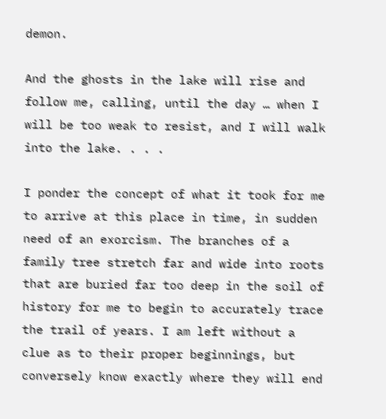demon.

And the ghosts in the lake will rise and follow me, calling, until the day … when I will be too weak to resist, and I will walk into the lake. . . .

I ponder the concept of what it took for me to arrive at this place in time, in sudden need of an exorcism. The branches of a family tree stretch far and wide into roots that are buried far too deep in the soil of history for me to begin to accurately trace the trail of years. I am left without a clue as to their proper beginnings, but conversely know exactly where they will end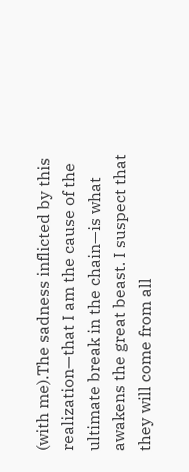(with me).The sadness inflicted by this realization—that I am the cause of the ultimate break in the chain—is what awakens the great beast. I suspect that they will come from all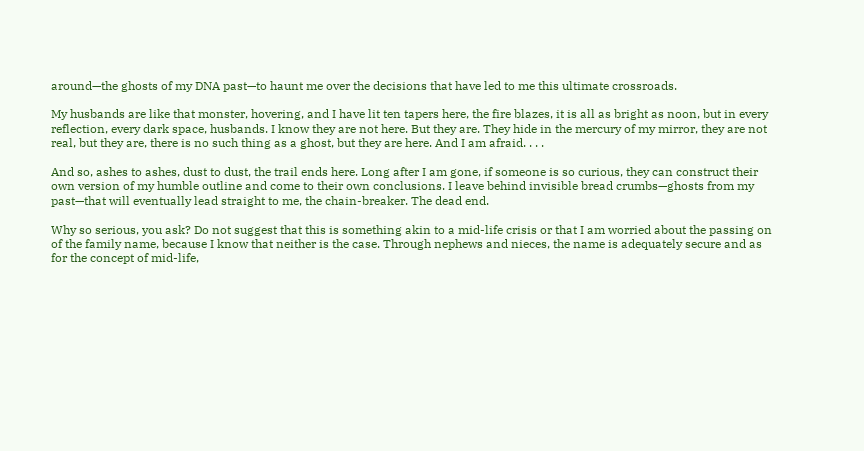around—the ghosts of my DNA past—to haunt me over the decisions that have led to me this ultimate crossroads.

My husbands are like that monster, hovering, and I have lit ten tapers here, the fire blazes, it is all as bright as noon, but in every reflection, every dark space, husbands. I know they are not here. But they are. They hide in the mercury of my mirror, they are not real, but they are, there is no such thing as a ghost, but they are here. And I am afraid. . . .

And so, ashes to ashes, dust to dust, the trail ends here. Long after I am gone, if someone is so curious, they can construct their own version of my humble outline and come to their own conclusions. I leave behind invisible bread crumbs—ghosts from my past—that will eventually lead straight to me, the chain-breaker. The dead end.

Why so serious, you ask? Do not suggest that this is something akin to a mid-life crisis or that I am worried about the passing on of the family name, because I know that neither is the case. Through nephews and nieces, the name is adequately secure and as for the concept of mid-life,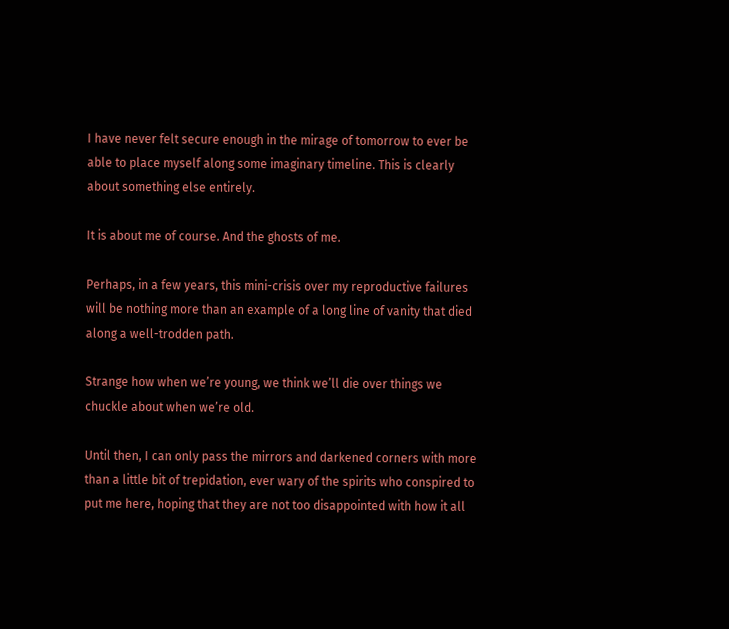I have never felt secure enough in the mirage of tomorrow to ever be able to place myself along some imaginary timeline. This is clearly about something else entirely.

It is about me of course. And the ghosts of me.

Perhaps, in a few years, this mini-crisis over my reproductive failures will be nothing more than an example of a long line of vanity that died along a well-trodden path.

Strange how when we’re young, we think we’ll die over things we chuckle about when we’re old.

Until then, I can only pass the mirrors and darkened corners with more than a little bit of trepidation, ever wary of the spirits who conspired to put me here, hoping that they are not too disappointed with how it all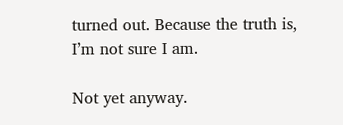turned out. Because the truth is, I’m not sure I am.

Not yet anyway.